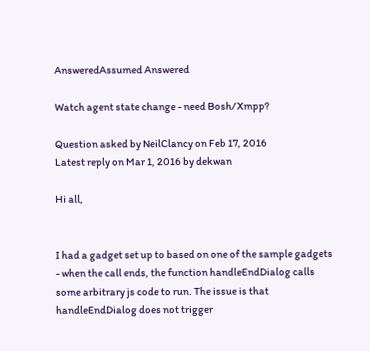AnsweredAssumed Answered

Watch agent state change - need Bosh/Xmpp?

Question asked by NeilClancy on Feb 17, 2016
Latest reply on Mar 1, 2016 by dekwan

Hi all,


I had a gadget set up to based on one of the sample gadgets - when the call ends, the function handleEndDialog calls some arbitrary js code to run. The issue is that handleEndDialog does not trigger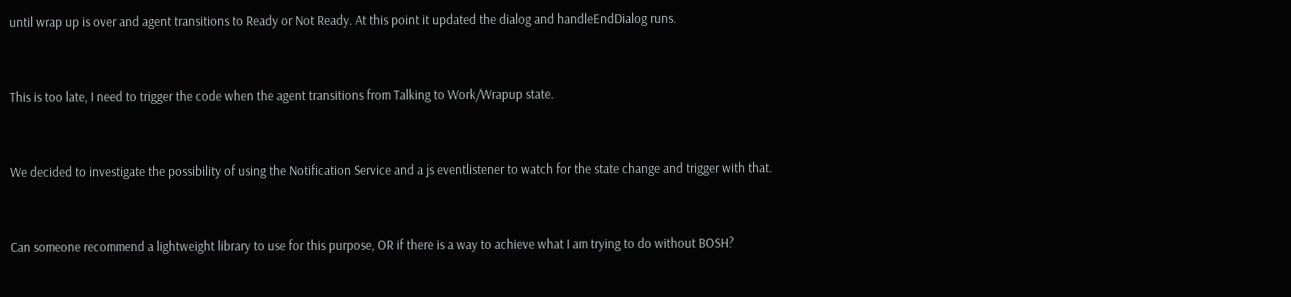until wrap up is over and agent transitions to Ready or Not Ready. At this point it updated the dialog and handleEndDialog runs.


This is too late, I need to trigger the code when the agent transitions from Talking to Work/Wrapup state.


We decided to investigate the possibility of using the Notification Service and a js eventlistener to watch for the state change and trigger with that.


Can someone recommend a lightweight library to use for this purpose, OR if there is a way to achieve what I am trying to do without BOSH?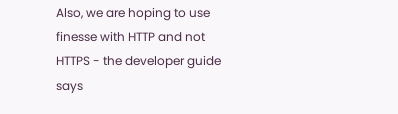Also, we are hoping to use finesse with HTTP and not HTTPS - the developer guide says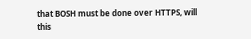that BOSH must be done over HTTPS, will this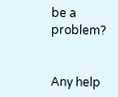be a problem?


Any help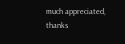much appreciated, thanks